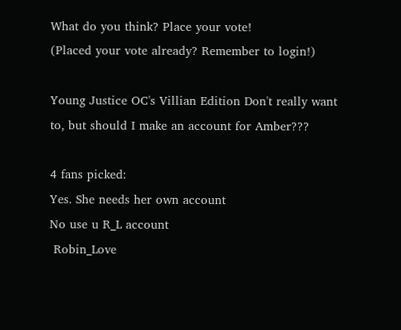What do you think? Place your vote!
(Placed your vote already? Remember to login!)

Young Justice OC's Villian Edition Don't really want to, but should I make an account for Amber???

4 fans picked:
Yes. She needs her own account
No use u R_L account
 Robin_Love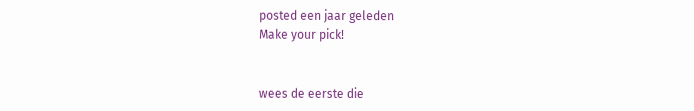posted een jaar geleden
Make your pick!


wees de eerste die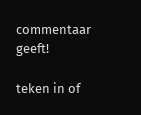commentaar geeft!

teken in of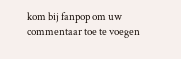kom bij fanpop om uw commentaar toe te voegen